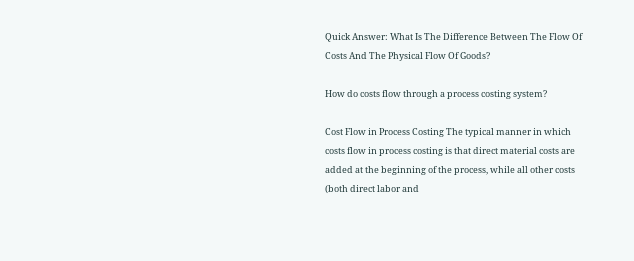Quick Answer: What Is The Difference Between The Flow Of Costs And The Physical Flow Of Goods?

How do costs flow through a process costing system?

Cost Flow in Process Costing The typical manner in which costs flow in process costing is that direct material costs are added at the beginning of the process, while all other costs (both direct labor and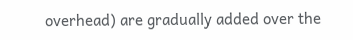overhead) are gradually added over the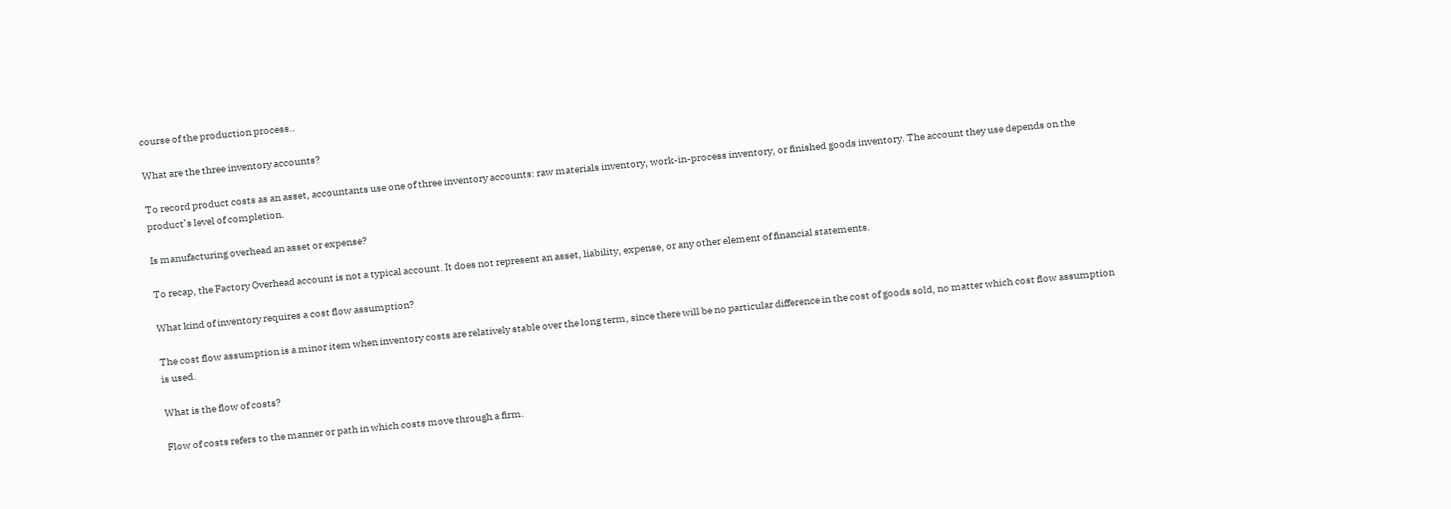course of the production process..

What are the three inventory accounts?

To record product costs as an asset, accountants use one of three inventory accounts: raw materials inventory, work-in-process inventory, or finished goods inventory. The account they use depends on the product’s level of completion.

Is manufacturing overhead an asset or expense?

To recap, the Factory Overhead account is not a typical account. It does not represent an asset, liability, expense, or any other element of financial statements.

What kind of inventory requires a cost flow assumption?

The cost flow assumption is a minor item when inventory costs are relatively stable over the long term, since there will be no particular difference in the cost of goods sold, no matter which cost flow assumption is used.

What is the flow of costs?

Flow of costs refers to the manner or path in which costs move through a firm.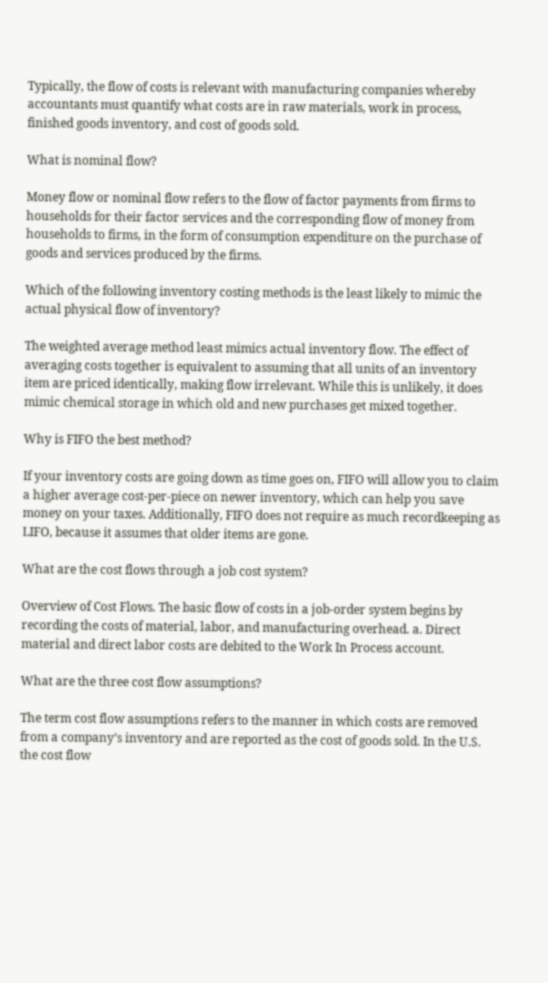Typically, the flow of costs is relevant with manufacturing companies whereby accountants must quantify what costs are in raw materials, work in process, finished goods inventory, and cost of goods sold.

What is nominal flow?

Money flow or nominal flow refers to the flow of factor payments from firms to households for their factor services and the corresponding flow of money from households to firms, in the form of consumption expenditure on the purchase of goods and services produced by the firms.

Which of the following inventory costing methods is the least likely to mimic the actual physical flow of inventory?

The weighted average method least mimics actual inventory flow. The effect of averaging costs together is equivalent to assuming that all units of an inventory item are priced identically, making flow irrelevant. While this is unlikely, it does mimic chemical storage in which old and new purchases get mixed together.

Why is FIFO the best method?

If your inventory costs are going down as time goes on, FIFO will allow you to claim a higher average cost-per-piece on newer inventory, which can help you save money on your taxes. Additionally, FIFO does not require as much recordkeeping as LIFO, because it assumes that older items are gone.

What are the cost flows through a job cost system?

Overview of Cost Flows. The basic flow of costs in a job-order system begins by recording the costs of material, labor, and manufacturing overhead. a. Direct material and direct labor costs are debited to the Work In Process account.

What are the three cost flow assumptions?

The term cost flow assumptions refers to the manner in which costs are removed from a company’s inventory and are reported as the cost of goods sold. In the U.S. the cost flow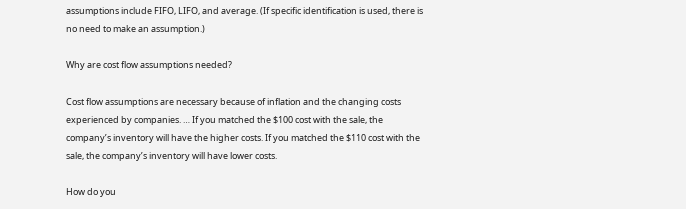assumptions include FIFO, LIFO, and average. (If specific identification is used, there is no need to make an assumption.)

Why are cost flow assumptions needed?

Cost flow assumptions are necessary because of inflation and the changing costs experienced by companies. … If you matched the $100 cost with the sale, the company’s inventory will have the higher costs. If you matched the $110 cost with the sale, the company’s inventory will have lower costs.

How do you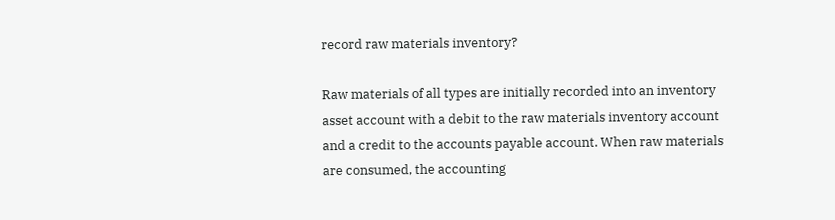record raw materials inventory?

Raw materials of all types are initially recorded into an inventory asset account with a debit to the raw materials inventory account and a credit to the accounts payable account. When raw materials are consumed, the accounting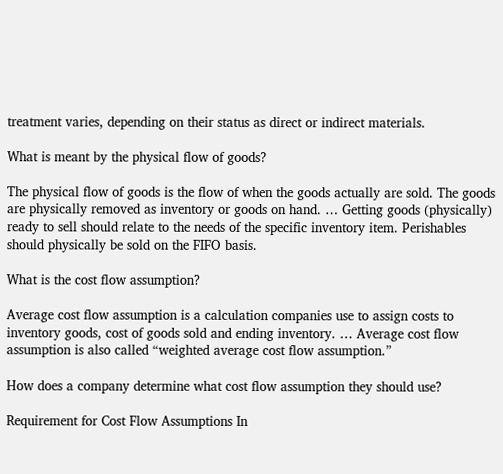treatment varies, depending on their status as direct or indirect materials.

What is meant by the physical flow of goods?

The physical flow of goods is the flow of when the goods actually are sold. The goods are physically removed as inventory or goods on hand. … Getting goods (physically) ready to sell should relate to the needs of the specific inventory item. Perishables should physically be sold on the FIFO basis.

What is the cost flow assumption?

Average cost flow assumption is a calculation companies use to assign costs to inventory goods, cost of goods sold and ending inventory. … Average cost flow assumption is also called “weighted average cost flow assumption.”

How does a company determine what cost flow assumption they should use?

Requirement for Cost Flow Assumptions In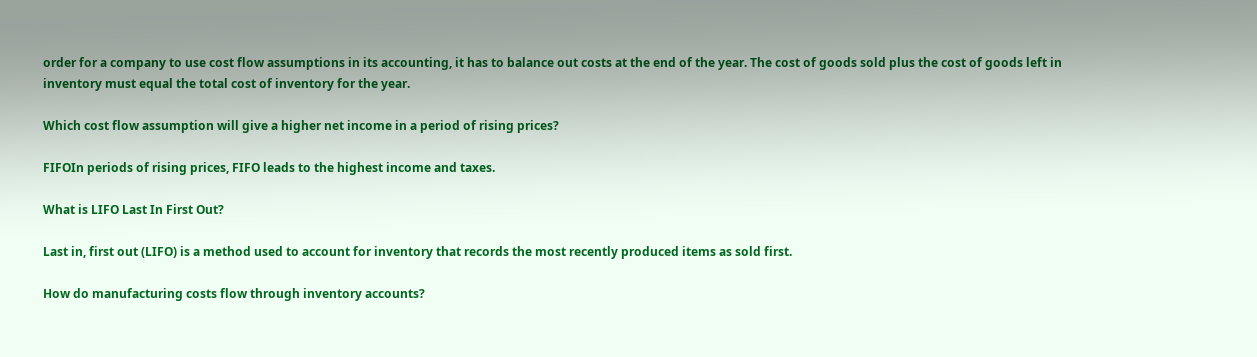order for a company to use cost flow assumptions in its accounting, it has to balance out costs at the end of the year. The cost of goods sold plus the cost of goods left in inventory must equal the total cost of inventory for the year.

Which cost flow assumption will give a higher net income in a period of rising prices?

FIFOIn periods of rising prices, FIFO leads to the highest income and taxes.

What is LIFO Last In First Out?

Last in, first out (LIFO) is a method used to account for inventory that records the most recently produced items as sold first.

How do manufacturing costs flow through inventory accounts?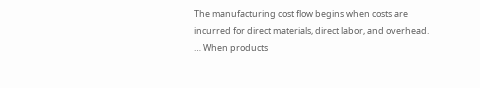The manufacturing cost flow begins when costs are incurred for direct materials, direct labor, and overhead. … When products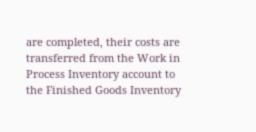are completed, their costs are transferred from the Work in Process Inventory account to the Finished Goods Inventory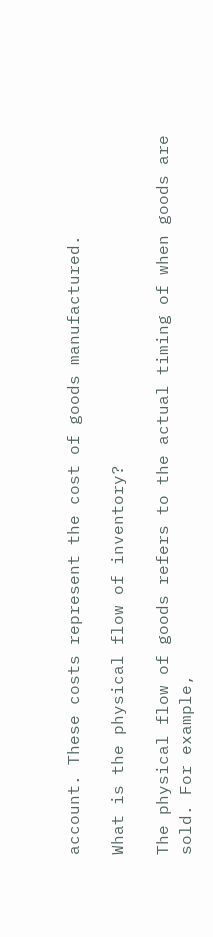account. These costs represent the cost of goods manufactured.

What is the physical flow of inventory?

The physical flow of goods refers to the actual timing of when goods are sold. For example,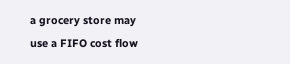a grocery store may use a FIFO cost flow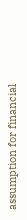assumption for financial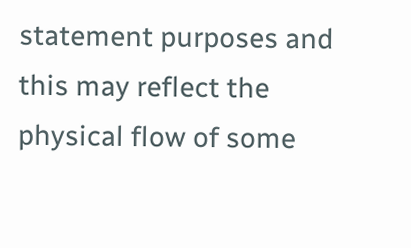statement purposes and this may reflect the physical flow of some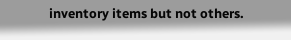inventory items but not others.